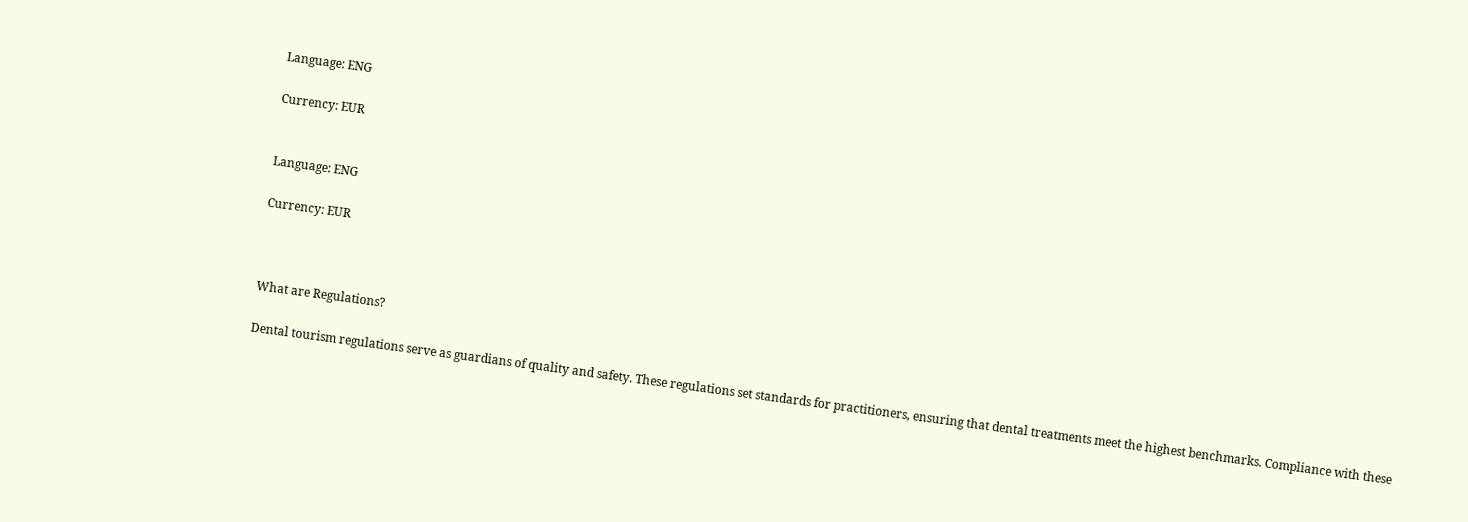Language: ENG

Currency: EUR


Language: ENG

Currency: EUR



What are Regulations?

Dental tourism regulations serve as guardians of quality and safety. These regulations set standards for practitioners, ensuring that dental treatments meet the highest benchmarks. Compliance with these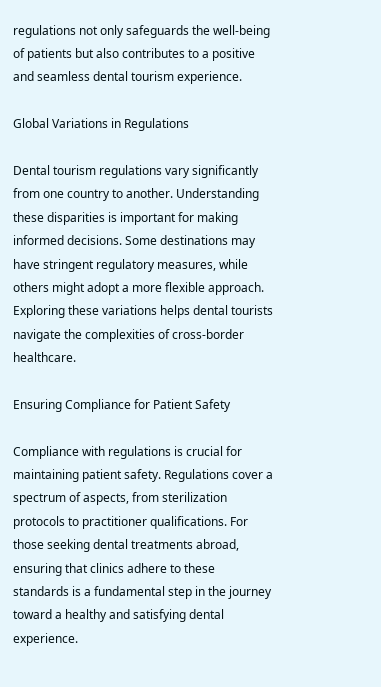regulations not only safeguards the well-being of patients but also contributes to a positive and seamless dental tourism experience.

Global Variations in Regulations

Dental tourism regulations vary significantly from one country to another. Understanding these disparities is important for making informed decisions. Some destinations may have stringent regulatory measures, while others might adopt a more flexible approach. Exploring these variations helps dental tourists navigate the complexities of cross-border healthcare.

Ensuring Compliance for Patient Safety

Compliance with regulations is crucial for maintaining patient safety. Regulations cover a spectrum of aspects, from sterilization protocols to practitioner qualifications. For those seeking dental treatments abroad, ensuring that clinics adhere to these standards is a fundamental step in the journey toward a healthy and satisfying dental experience.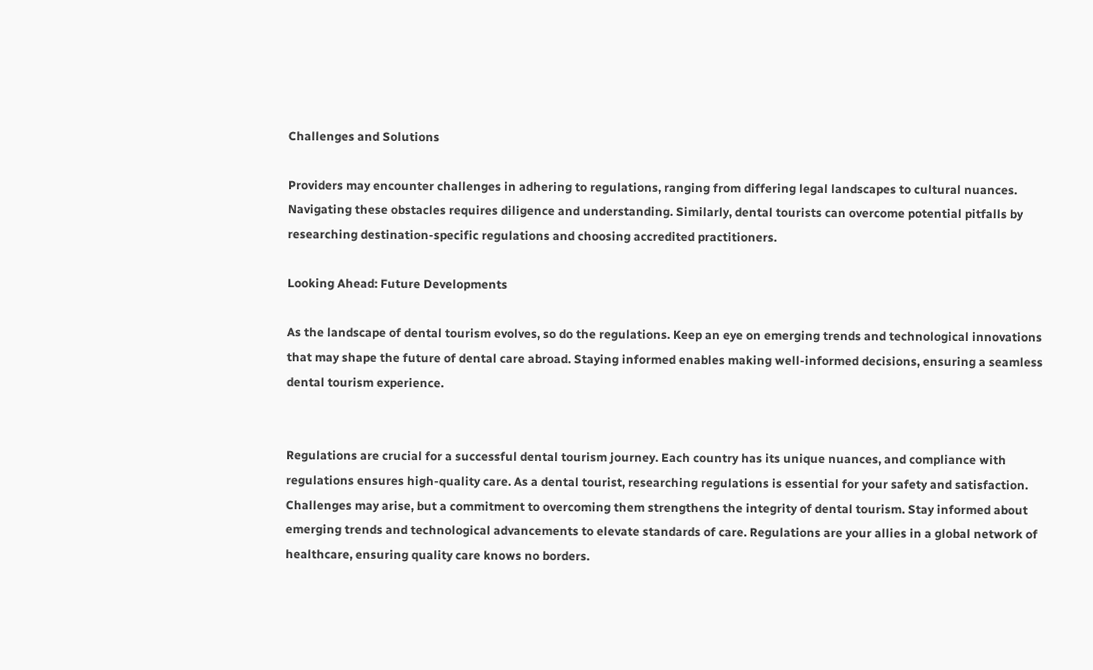Challenges and Solutions

Providers may encounter challenges in adhering to regulations, ranging from differing legal landscapes to cultural nuances. Navigating these obstacles requires diligence and understanding. Similarly, dental tourists can overcome potential pitfalls by researching destination-specific regulations and choosing accredited practitioners.

Looking Ahead: Future Developments

As the landscape of dental tourism evolves, so do the regulations. Keep an eye on emerging trends and technological innovations that may shape the future of dental care abroad. Staying informed enables making well-informed decisions, ensuring a seamless dental tourism experience.


Regulations are crucial for a successful dental tourism journey. Each country has its unique nuances, and compliance with regulations ensures high-quality care. As a dental tourist, researching regulations is essential for your safety and satisfaction. Challenges may arise, but a commitment to overcoming them strengthens the integrity of dental tourism. Stay informed about emerging trends and technological advancements to elevate standards of care. Regulations are your allies in a global network of healthcare, ensuring quality care knows no borders.